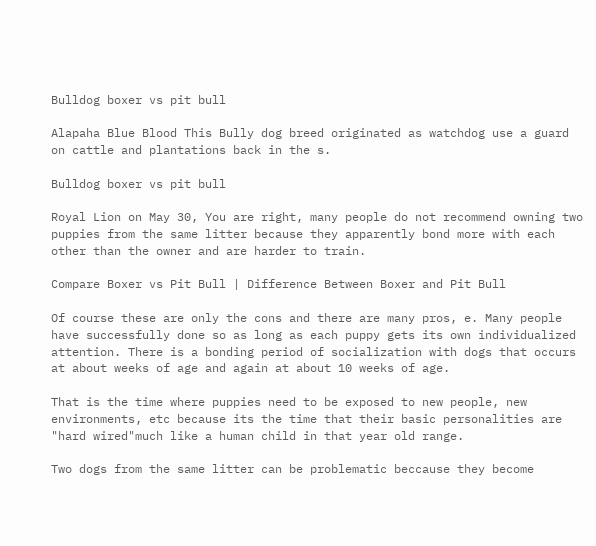Bulldog boxer vs pit bull

Alapaha Blue Blood This Bully dog breed originated as watchdog use a guard on cattle and plantations back in the s.

Bulldog boxer vs pit bull

Royal Lion on May 30, You are right, many people do not recommend owning two puppies from the same litter because they apparently bond more with each other than the owner and are harder to train.

Compare Boxer vs Pit Bull | Difference Between Boxer and Pit Bull

Of course these are only the cons and there are many pros, e. Many people have successfully done so as long as each puppy gets its own individualized attention. There is a bonding period of socialization with dogs that occurs at about weeks of age and again at about 10 weeks of age.

That is the time where puppies need to be exposed to new people, new environments, etc because its the time that their basic personalities are "hard wired"much like a human child in that year old range.

Two dogs from the same litter can be problematic beccause they become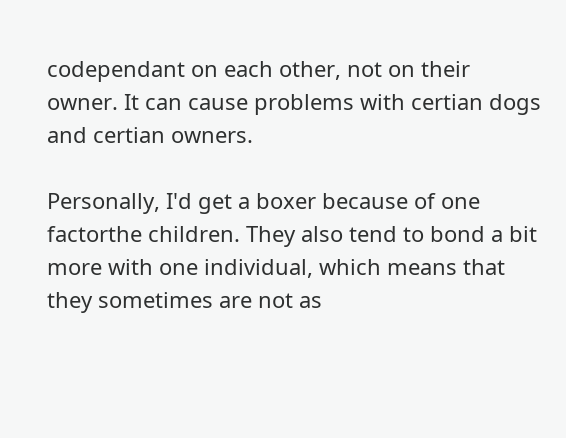codependant on each other, not on their owner. It can cause problems with certian dogs and certian owners.

Personally, I'd get a boxer because of one factorthe children. They also tend to bond a bit more with one individual, which means that they sometimes are not as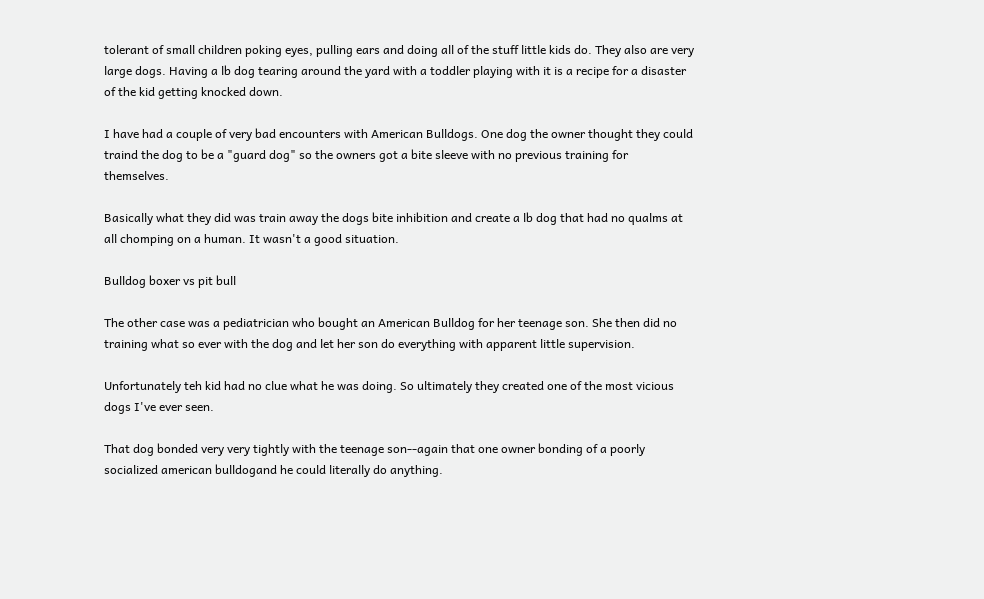tolerant of small children poking eyes, pulling ears and doing all of the stuff little kids do. They also are very large dogs. Having a lb dog tearing around the yard with a toddler playing with it is a recipe for a disaster of the kid getting knocked down.

I have had a couple of very bad encounters with American Bulldogs. One dog the owner thought they could traind the dog to be a "guard dog" so the owners got a bite sleeve with no previous training for themselves.

Basically what they did was train away the dogs bite inhibition and create a lb dog that had no qualms at all chomping on a human. It wasn't a good situation.

Bulldog boxer vs pit bull

The other case was a pediatrician who bought an American Bulldog for her teenage son. She then did no training what so ever with the dog and let her son do everything with apparent little supervision.

Unfortunately teh kid had no clue what he was doing. So ultimately they created one of the most vicious dogs I've ever seen.

That dog bonded very very tightly with the teenage son--again that one owner bonding of a poorly socialized american bulldogand he could literally do anything.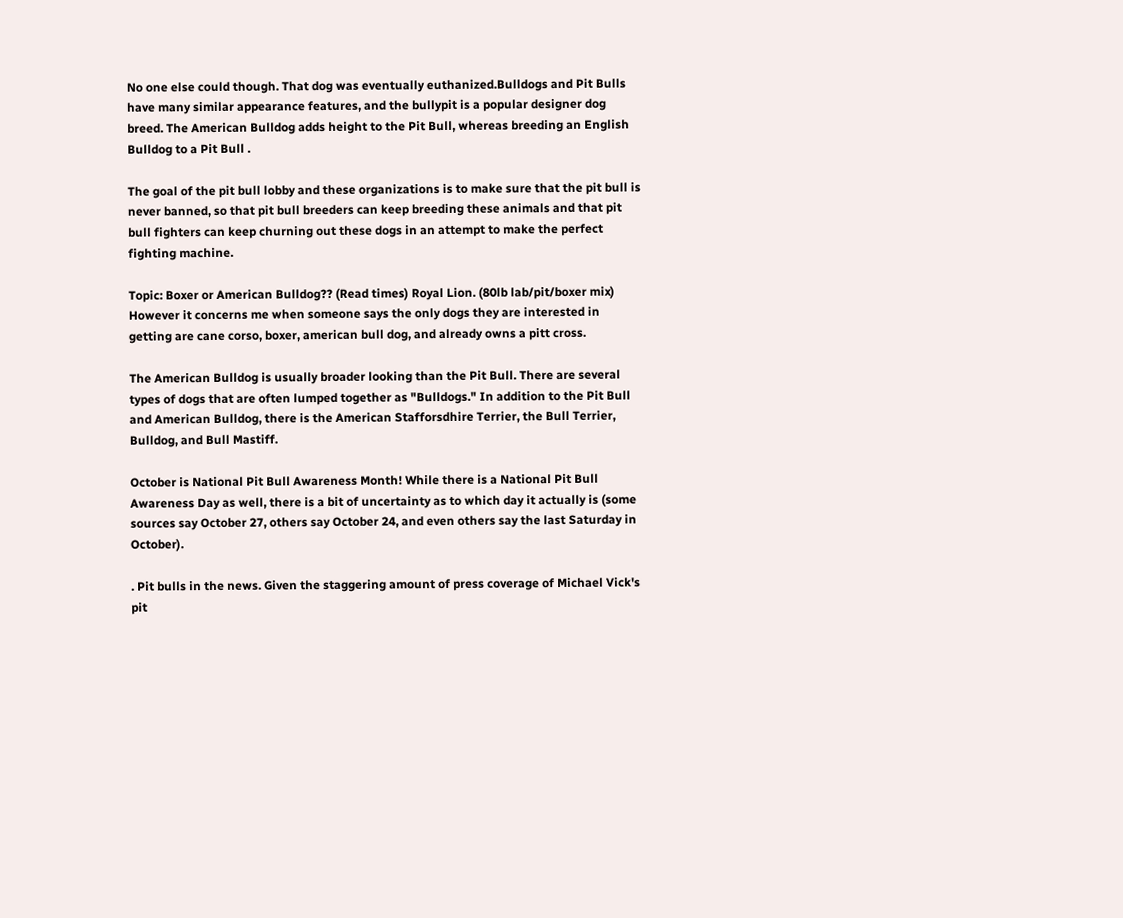No one else could though. That dog was eventually euthanized.Bulldogs and Pit Bulls have many similar appearance features, and the bullypit is a popular designer dog breed. The American Bulldog adds height to the Pit Bull, whereas breeding an English Bulldog to a Pit Bull .

The goal of the pit bull lobby and these organizations is to make sure that the pit bull is never banned, so that pit bull breeders can keep breeding these animals and that pit bull fighters can keep churning out these dogs in an attempt to make the perfect fighting machine.

Topic: Boxer or American Bulldog?? (Read times) Royal Lion. (80lb lab/pit/boxer mix) However it concerns me when someone says the only dogs they are interested in getting are cane corso, boxer, american bull dog, and already owns a pitt cross.

The American Bulldog is usually broader looking than the Pit Bull. There are several types of dogs that are often lumped together as "Bulldogs." In addition to the Pit Bull and American Bulldog, there is the American Stafforsdhire Terrier, the Bull Terrier, Bulldog, and Bull Mastiff.

October is National Pit Bull Awareness Month! While there is a National Pit Bull Awareness Day as well, there is a bit of uncertainty as to which day it actually is (some sources say October 27, others say October 24, and even others say the last Saturday in October).

. Pit bulls in the news. Given the staggering amount of press coverage of Michael Vick's pit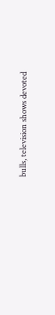bulls, television shows devoted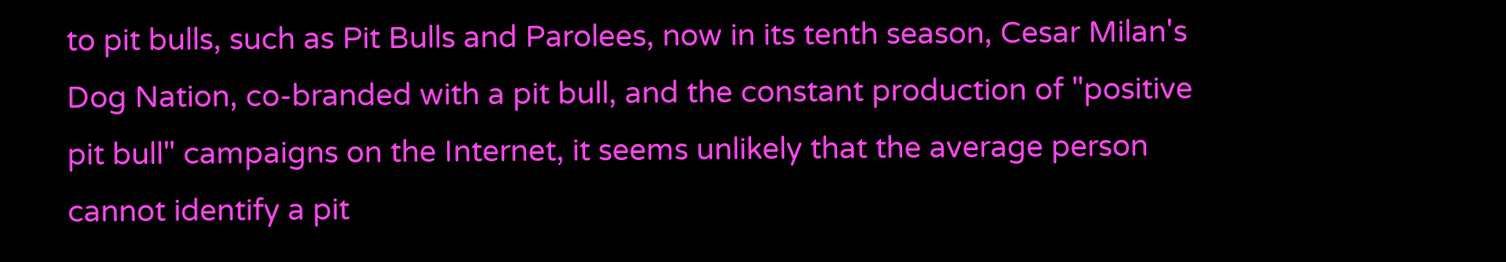to pit bulls, such as Pit Bulls and Parolees, now in its tenth season, Cesar Milan's Dog Nation, co-branded with a pit bull, and the constant production of "positive pit bull" campaigns on the Internet, it seems unlikely that the average person cannot identify a pit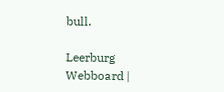bull.

Leerburg Webboard |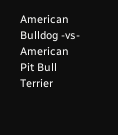American Bulldog -vs- American Pit Bull Terrier